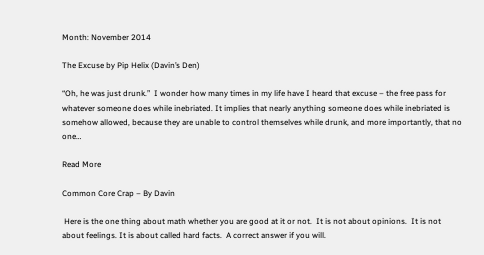Month: November 2014

The Excuse by Pip Helix (Davin’s Den)

“Oh, he was just drunk.”  I wonder how many times in my life have I heard that excuse – the free pass for whatever someone does while inebriated. It implies that nearly anything someone does while inebriated is somehow allowed, because they are unable to control themselves while drunk, and more importantly, that no one…

Read More

Common Core Crap – By Davin

 Here is the one thing about math whether you are good at it or not.  It is not about opinions.  It is not about feelings. It is about called hard facts.  A correct answer if you will.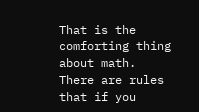That is the comforting thing about math.  There are rules that if you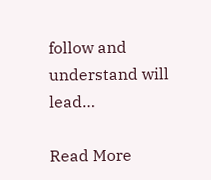follow and understand will lead…

Read More